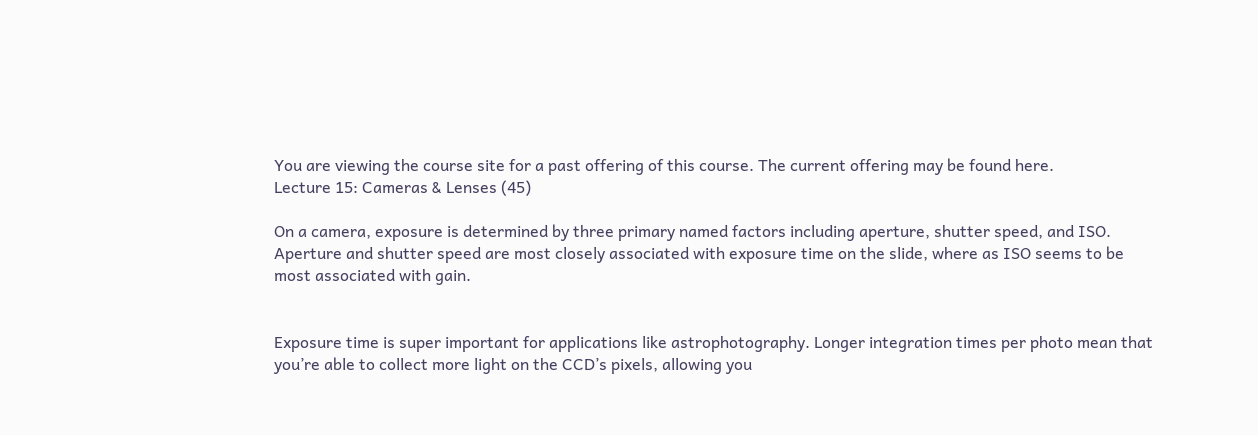You are viewing the course site for a past offering of this course. The current offering may be found here.
Lecture 15: Cameras & Lenses (45)

On a camera, exposure is determined by three primary named factors including aperture, shutter speed, and ISO. Aperture and shutter speed are most closely associated with exposure time on the slide, where as ISO seems to be most associated with gain.


Exposure time is super important for applications like astrophotography. Longer integration times per photo mean that you’re able to collect more light on the CCD’s pixels, allowing you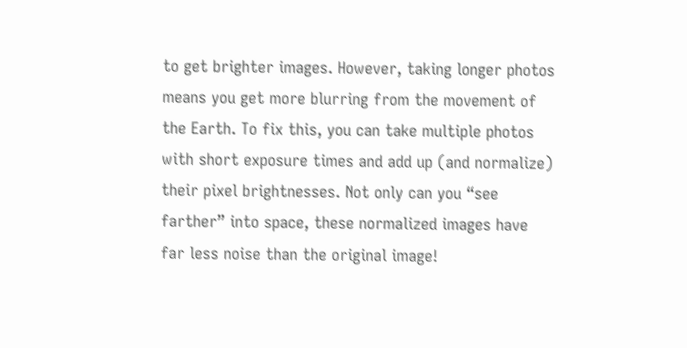to get brighter images. However, taking longer photos means you get more blurring from the movement of the Earth. To fix this, you can take multiple photos with short exposure times and add up (and normalize) their pixel brightnesses. Not only can you “see farther” into space, these normalized images have far less noise than the original image!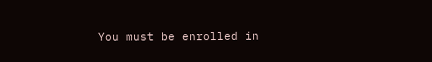You must be enrolled in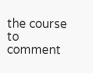the course to comment